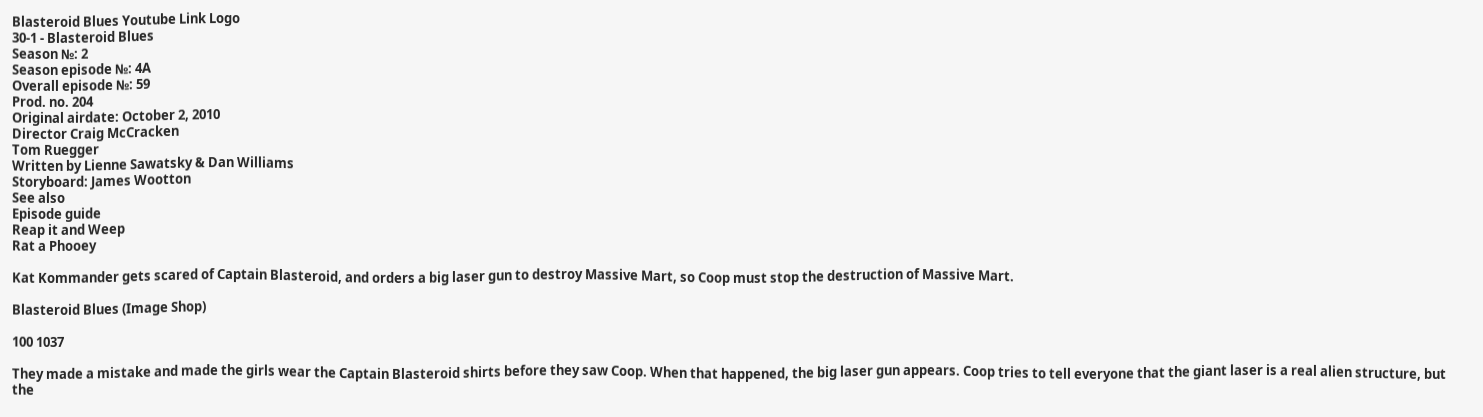Blasteroid Blues Youtube Link Logo
30-1 - Blasteroid Blues
Season №: 2
Season episode №: 4A
Overall episode №: 59
Prod. no. 204
Original airdate: October 2, 2010
Director Craig McCracken
Tom Ruegger
Written by Lienne Sawatsky & Dan Williams
Storyboard: James Wootton
See also
Episode guide
Reap it and Weep
Rat a Phooey

Kat Kommander gets scared of Captain Blasteroid, and orders a big laser gun to destroy Massive Mart, so Coop must stop the destruction of Massive Mart.

Blasteroid Blues (Image Shop)

100 1037

They made a mistake and made the girls wear the Captain Blasteroid shirts before they saw Coop. When that happened, the big laser gun appears. Coop tries to tell everyone that the giant laser is a real alien structure, but the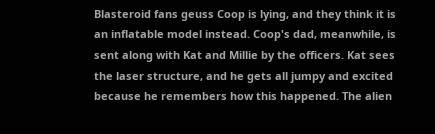Blasteroid fans geuss Coop is lying, and they think it is an inflatable model instead. Coop's dad, meanwhile, is sent along with Kat and Millie by the officers. Kat sees the laser structure, and he gets all jumpy and excited because he remembers how this happened. The alien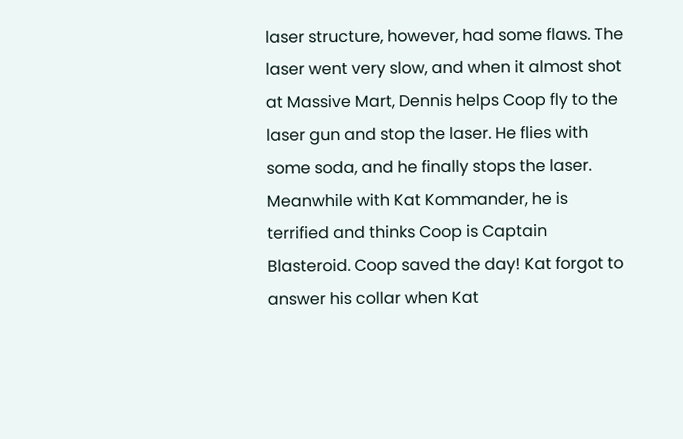laser structure, however, had some flaws. The laser went very slow, and when it almost shot at Massive Mart, Dennis helps Coop fly to the laser gun and stop the laser. He flies with some soda, and he finally stops the laser. Meanwhile with Kat Kommander, he is terrified and thinks Coop is Captain Blasteroid. Coop saved the day! Kat forgot to answer his collar when Kat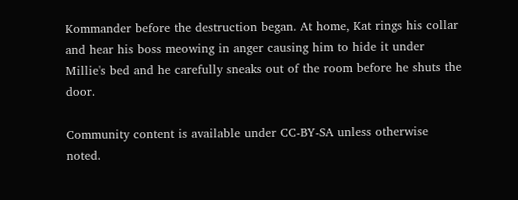Kommander before the destruction began. At home, Kat rings his collar and hear his boss meowing in anger causing him to hide it under Millie's bed and he carefully sneaks out of the room before he shuts the door.

Community content is available under CC-BY-SA unless otherwise noted.